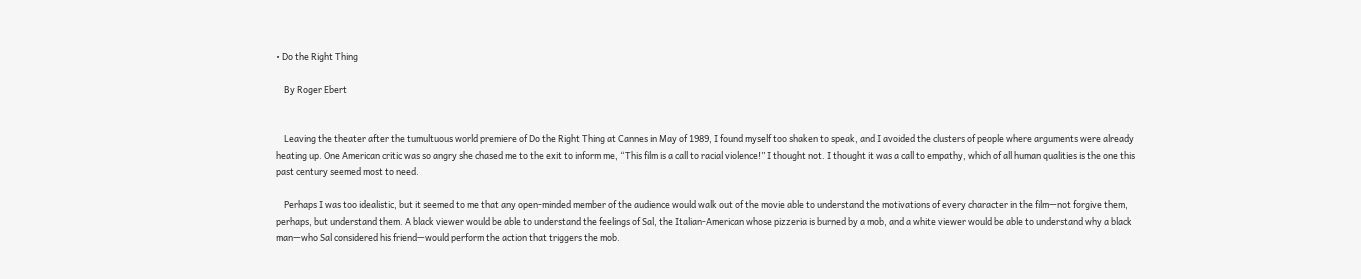• Do the Right Thing

    By Roger Ebert


    Leaving the theater after the tumultuous world premiere of Do the Right Thing at Cannes in May of 1989, I found myself too shaken to speak, and I avoided the clusters of people where arguments were already heating up. One American critic was so angry she chased me to the exit to inform me, “This film is a call to racial violence!” I thought not. I thought it was a call to empathy, which of all human qualities is the one this past century seemed most to need.

    Perhaps I was too idealistic, but it seemed to me that any open-minded member of the audience would walk out of the movie able to understand the motivations of every character in the film—not forgive them, perhaps, but understand them. A black viewer would be able to understand the feelings of Sal, the Italian-American whose pizzeria is burned by a mob, and a white viewer would be able to understand why a black man—who Sal considered his friend—would perform the action that triggers the mob.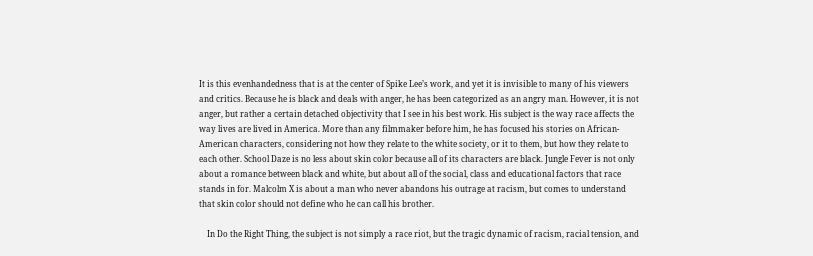It is this evenhandedness that is at the center of Spike Lee’s work, and yet it is invisible to many of his viewers and critics. Because he is black and deals with anger, he has been categorized as an angry man. However, it is not anger, but rather a certain detached objectivity that I see in his best work. His subject is the way race affects the way lives are lived in America. More than any filmmaker before him, he has focused his stories on African-American characters, considering not how they relate to the white society, or it to them, but how they relate to each other. School Daze is no less about skin color because all of its characters are black. Jungle Fever is not only about a romance between black and white, but about all of the social, class and educational factors that race stands in for. Malcolm X is about a man who never abandons his outrage at racism, but comes to understand that skin color should not define who he can call his brother.

    In Do the Right Thing, the subject is not simply a race riot, but the tragic dynamic of racism, racial tension, and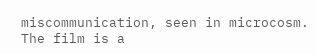miscommunication, seen in microcosm. The film is a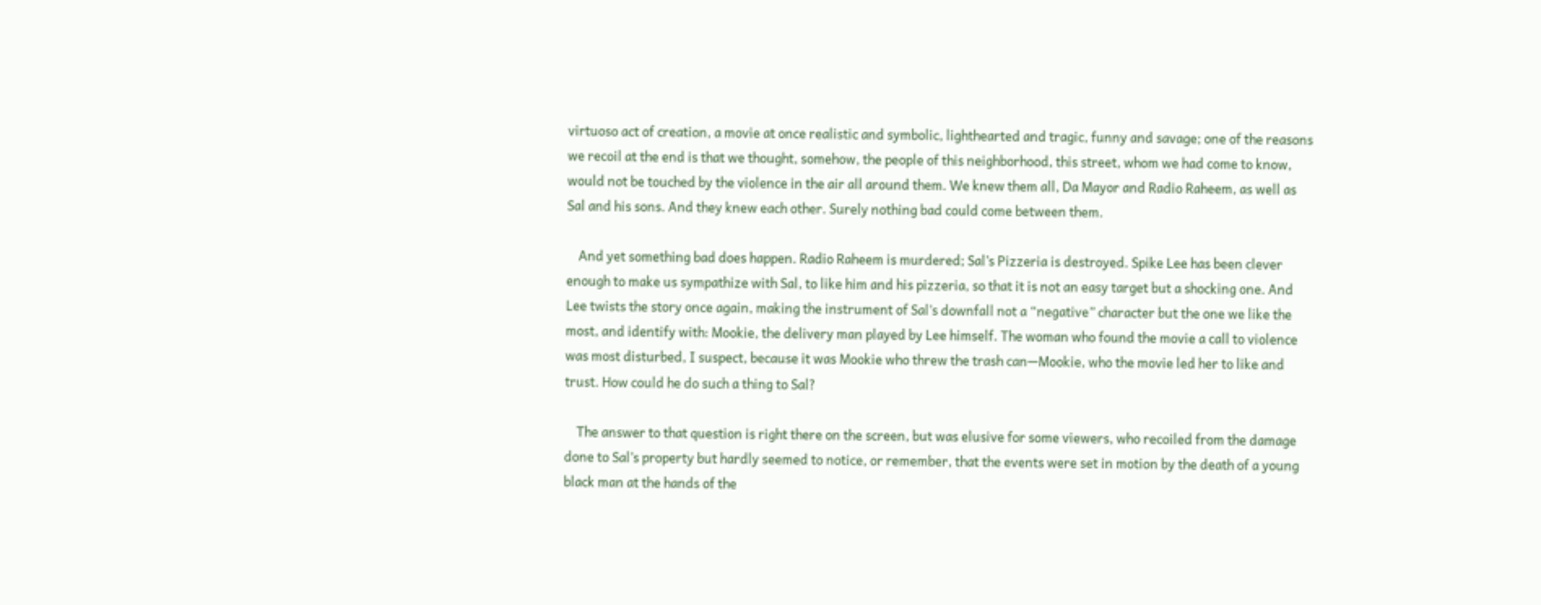virtuoso act of creation, a movie at once realistic and symbolic, lighthearted and tragic, funny and savage; one of the reasons we recoil at the end is that we thought, somehow, the people of this neighborhood, this street, whom we had come to know, would not be touched by the violence in the air all around them. We knew them all, Da Mayor and Radio Raheem, as well as Sal and his sons. And they knew each other. Surely nothing bad could come between them.

    And yet something bad does happen. Radio Raheem is murdered; Sal’s Pizzeria is destroyed. Spike Lee has been clever enough to make us sympathize with Sal, to like him and his pizzeria, so that it is not an easy target but a shocking one. And Lee twists the story once again, making the instrument of Sal’s downfall not a “negative” character but the one we like the most, and identify with: Mookie, the delivery man played by Lee himself. The woman who found the movie a call to violence was most disturbed, I suspect, because it was Mookie who threw the trash can—Mookie, who the movie led her to like and trust. How could he do such a thing to Sal?

    The answer to that question is right there on the screen, but was elusive for some viewers, who recoiled from the damage done to Sal’s property but hardly seemed to notice, or remember, that the events were set in motion by the death of a young black man at the hands of the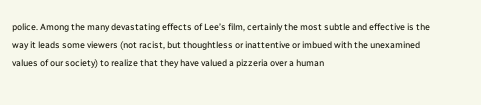police. Among the many devastating effects of Lee’s film, certainly the most subtle and effective is the way it leads some viewers (not racist, but thoughtless or inattentive or imbued with the unexamined values of our society) to realize that they have valued a pizzeria over a human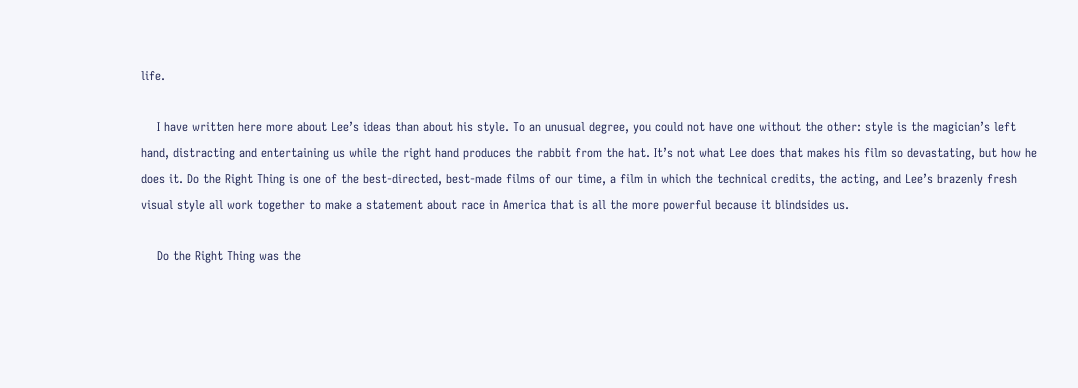life.

    I have written here more about Lee’s ideas than about his style. To an unusual degree, you could not have one without the other: style is the magician’s left hand, distracting and entertaining us while the right hand produces the rabbit from the hat. It’s not what Lee does that makes his film so devastating, but how he does it. Do the Right Thing is one of the best-directed, best-made films of our time, a film in which the technical credits, the acting, and Lee’s brazenly fresh visual style all work together to make a statement about race in America that is all the more powerful because it blindsides us.

    Do the Right Thing was the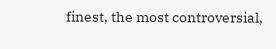finest, the most controversial,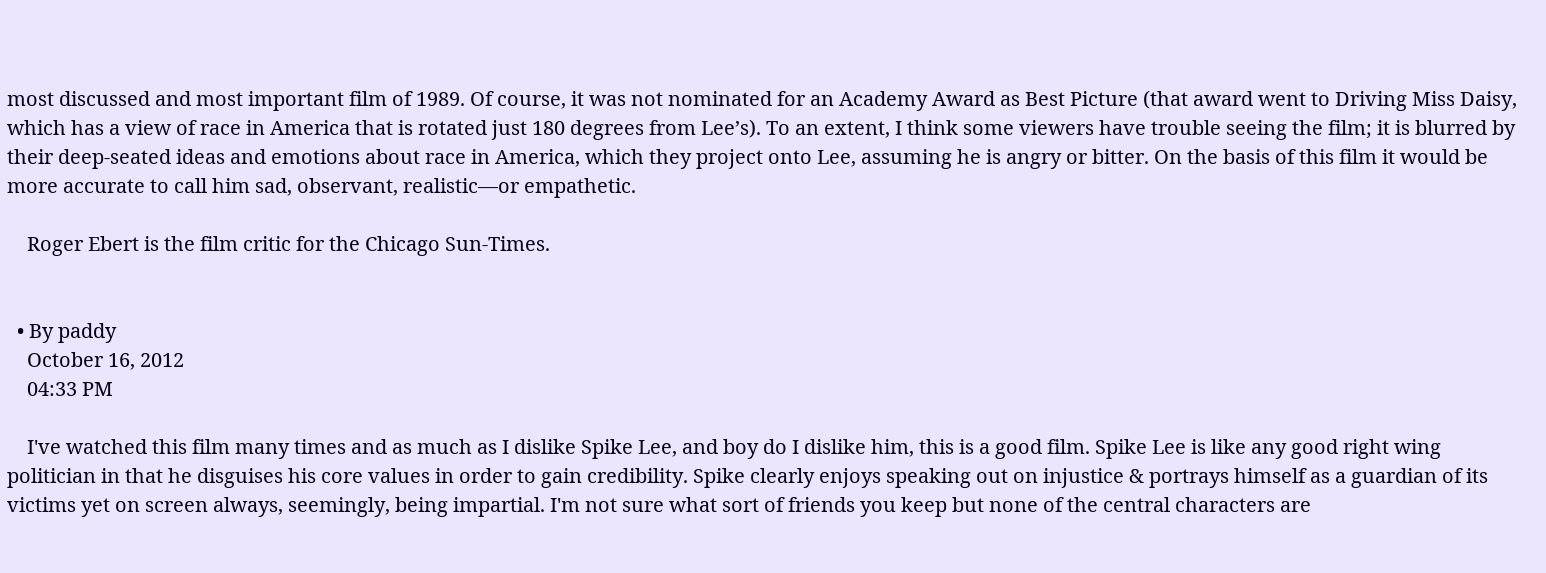most discussed and most important film of 1989. Of course, it was not nominated for an Academy Award as Best Picture (that award went to Driving Miss Daisy, which has a view of race in America that is rotated just 180 degrees from Lee’s). To an extent, I think some viewers have trouble seeing the film; it is blurred by their deep-seated ideas and emotions about race in America, which they project onto Lee, assuming he is angry or bitter. On the basis of this film it would be more accurate to call him sad, observant, realistic—or empathetic.

    Roger Ebert is the film critic for the Chicago Sun-Times.


  • By paddy
    October 16, 2012
    04:33 PM

    I've watched this film many times and as much as I dislike Spike Lee, and boy do I dislike him, this is a good film. Spike Lee is like any good right wing politician in that he disguises his core values in order to gain credibility. Spike clearly enjoys speaking out on injustice & portrays himself as a guardian of its victims yet on screen always, seemingly, being impartial. I'm not sure what sort of friends you keep but none of the central characters are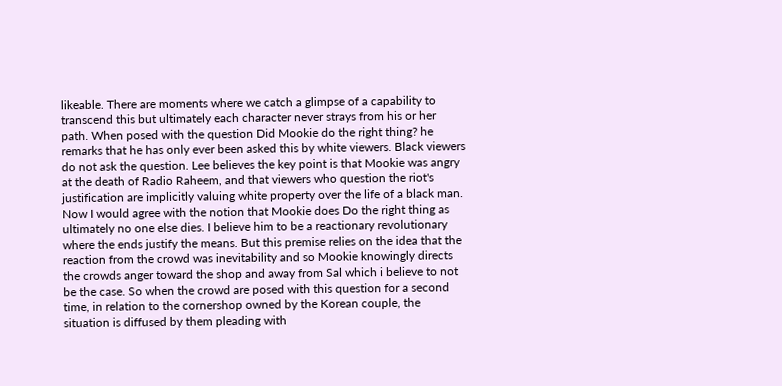likeable. There are moments where we catch a glimpse of a capability to transcend this but ultimately each character never strays from his or her path. When posed with the question Did Mookie do the right thing? he remarks that he has only ever been asked this by white viewers. Black viewers do not ask the question. Lee believes the key point is that Mookie was angry at the death of Radio Raheem, and that viewers who question the riot's justification are implicitly valuing white property over the life of a black man. Now I would agree with the notion that Mookie does Do the right thing as ultimately no one else dies. I believe him to be a reactionary revolutionary where the ends justify the means. But this premise relies on the idea that the reaction from the crowd was inevitability and so Mookie knowingly directs the crowds anger toward the shop and away from Sal which i believe to not be the case. So when the crowd are posed with this question for a second time, in relation to the cornershop owned by the Korean couple, the situation is diffused by them pleading with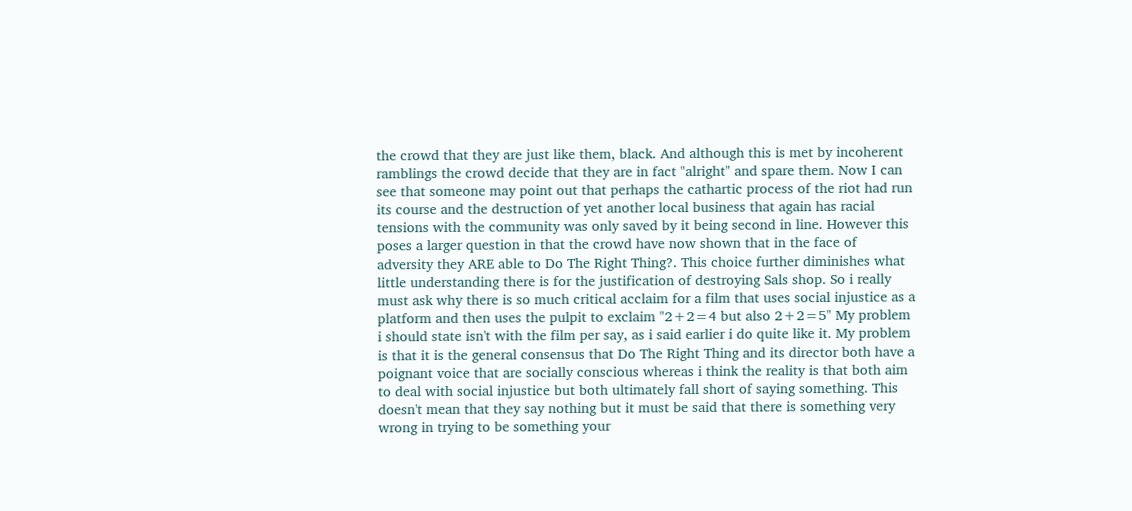the crowd that they are just like them, black. And although this is met by incoherent ramblings the crowd decide that they are in fact "alright" and spare them. Now I can see that someone may point out that perhaps the cathartic process of the riot had run its course and the destruction of yet another local business that again has racial tensions with the community was only saved by it being second in line. However this poses a larger question in that the crowd have now shown that in the face of adversity they ARE able to Do The Right Thing?. This choice further diminishes what little understanding there is for the justification of destroying Sals shop. So i really must ask why there is so much critical acclaim for a film that uses social injustice as a platform and then uses the pulpit to exclaim "2+2=4 but also 2+2=5" My problem i should state isn't with the film per say, as i said earlier i do quite like it. My problem is that it is the general consensus that Do The Right Thing and its director both have a poignant voice that are socially conscious whereas i think the reality is that both aim to deal with social injustice but both ultimately fall short of saying something. This doesn't mean that they say nothing but it must be said that there is something very wrong in trying to be something your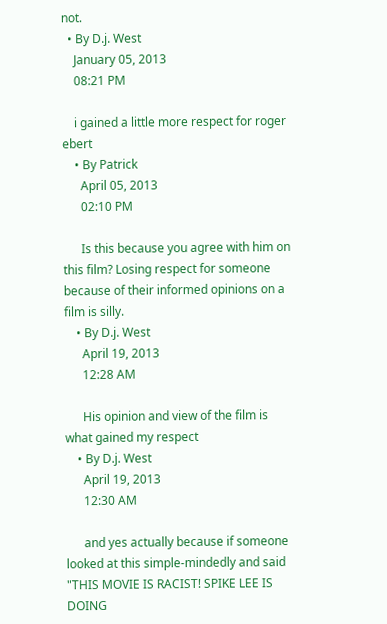not.
  • By D.j. West
    January 05, 2013
    08:21 PM

    i gained a little more respect for roger ebert
    • By Patrick
      April 05, 2013
      02:10 PM

      Is this because you agree with him on this film? Losing respect for someone because of their informed opinions on a film is silly.
    • By D.j. West
      April 19, 2013
      12:28 AM

      His opinion and view of the film is what gained my respect
    • By D.j. West
      April 19, 2013
      12:30 AM

      and yes actually because if someone looked at this simple-mindedly and said "THIS MOVIE IS RACIST! SPIKE LEE IS DOING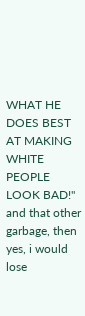WHAT HE DOES BEST AT MAKING WHITE PEOPLE LOOK BAD!" and that other garbage, then yes, i would lose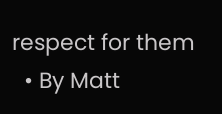respect for them
  • By Matt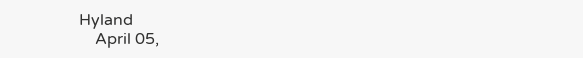Hyland
    April 05,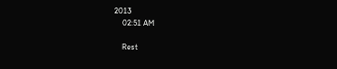2013
    02:51 AM

    Rest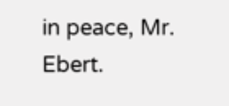in peace, Mr. Ebert.